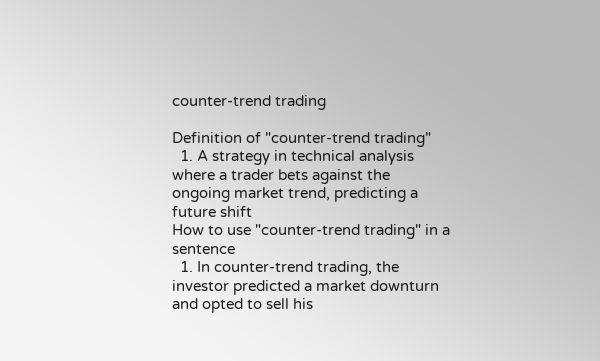counter-trend trading

Definition of "counter-trend trading"
  1. A strategy in technical analysis where a trader bets against the ongoing market trend, predicting a future shift
How to use "counter-trend trading" in a sentence
  1. In counter-trend trading, the investor predicted a market downturn and opted to sell his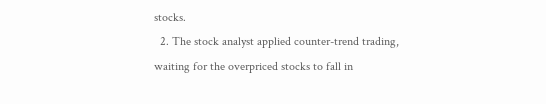stocks.
  2. The stock analyst applied counter-trend trading, waiting for the overpriced stocks to fall in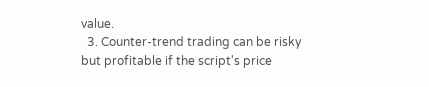value.
  3. Counter-trend trading can be risky but profitable if the script's price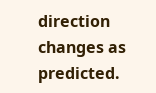direction changes as predicted.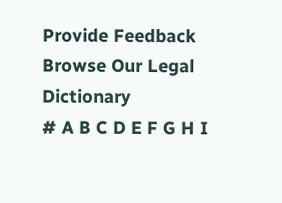Provide Feedback
Browse Our Legal Dictionary
# A B C D E F G H I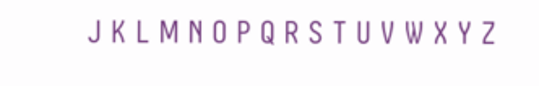J K L M N O P Q R S T U V W X Y Z